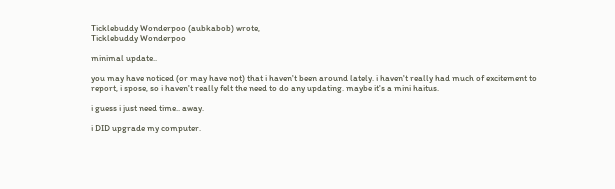Ticklebuddy Wonderpoo (aubkabob) wrote,
Ticklebuddy Wonderpoo

minimal update..

you may have noticed (or may have not) that i haven't been around lately. i haven't really had much of excitement to report, i spose, so i haven't really felt the need to do any updating. maybe it's a mini haitus.

i guess i just need time.. away.

i DID upgrade my computer.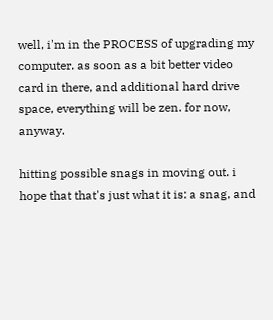well, i'm in the PROCESS of upgrading my computer. as soon as a bit better video card in there, and additional hard drive space, everything will be zen. for now, anyway.

hitting possible snags in moving out. i hope that that's just what it is: a snag, and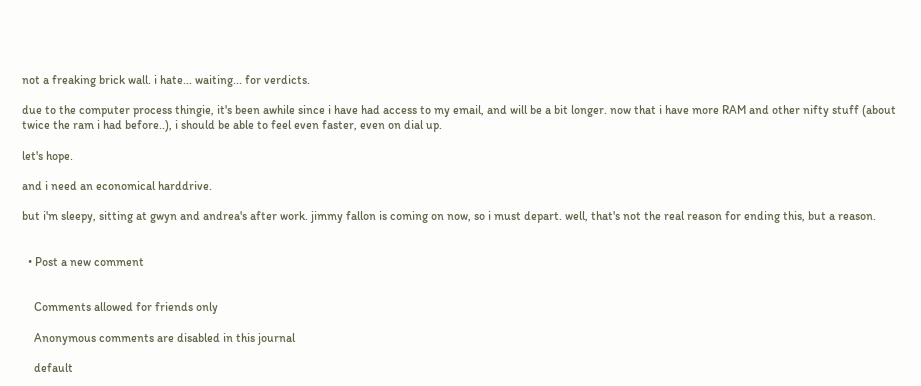not a freaking brick wall. i hate... waiting... for verdicts.

due to the computer process thingie, it's been awhile since i have had access to my email, and will be a bit longer. now that i have more RAM and other nifty stuff (about twice the ram i had before..), i should be able to feel even faster, even on dial up.

let's hope.

and i need an economical harddrive.

but i'm sleepy, sitting at gwyn and andrea's after work. jimmy fallon is coming on now, so i must depart. well, that's not the real reason for ending this, but a reason.


  • Post a new comment


    Comments allowed for friends only

    Anonymous comments are disabled in this journal

    default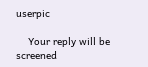userpic

    Your reply will be screened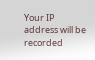Your IP address will be recorded